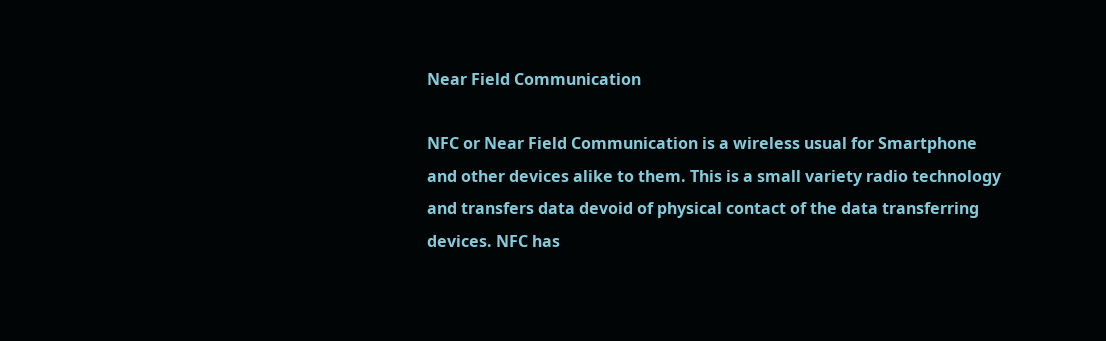Near Field Communication

NFC or Near Field Communication is a wireless usual for Smartphone and other devices alike to them. This is a small variety radio technology and transfers data devoid of physical contact of the data transferring devices. NFC has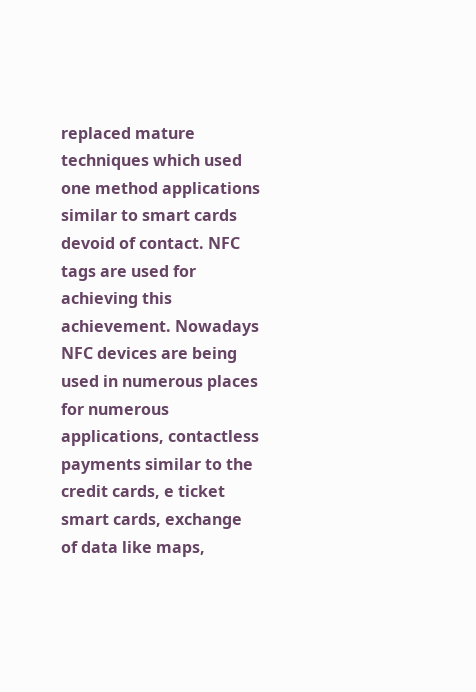replaced mature techniques which used one method applications similar to smart cards devoid of contact. NFC tags are used for achieving this achievement. Nowadays NFC devices are being used in numerous places for numerous applications, contactless payments similar to the credit cards, e ticket smart cards, exchange of data like maps,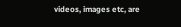videos, images etc, are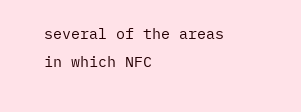several of the areas in which NFC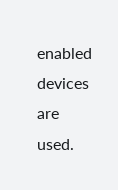enabled devices are used.